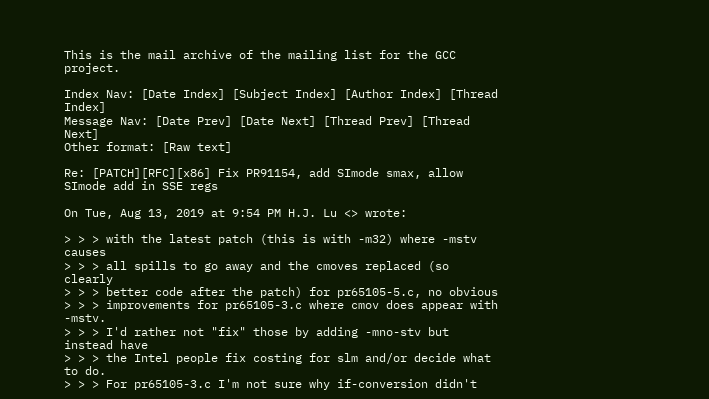This is the mail archive of the mailing list for the GCC project.

Index Nav: [Date Index] [Subject Index] [Author Index] [Thread Index]
Message Nav: [Date Prev] [Date Next] [Thread Prev] [Thread Next]
Other format: [Raw text]

Re: [PATCH][RFC][x86] Fix PR91154, add SImode smax, allow SImode add in SSE regs

On Tue, Aug 13, 2019 at 9:54 PM H.J. Lu <> wrote:

> > > with the latest patch (this is with -m32) where -mstv causes
> > > all spills to go away and the cmoves replaced (so clearly
> > > better code after the patch) for pr65105-5.c, no obvious
> > > improvements for pr65105-3.c where cmov does appear with -mstv.
> > > I'd rather not "fix" those by adding -mno-stv but instead have
> > > the Intel people fix costing for slm and/or decide what to do.
> > > For pr65105-3.c I'm not sure why if-conversion didn't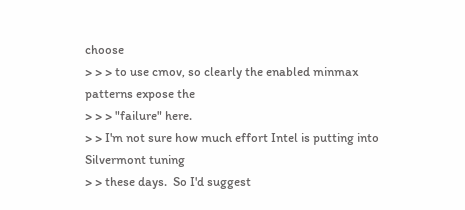choose
> > > to use cmov, so clearly the enabled minmax patterns expose the
> > > "failure" here.
> > I'm not sure how much effort Intel is putting into Silvermont tuning
> > these days.  So I'd suggest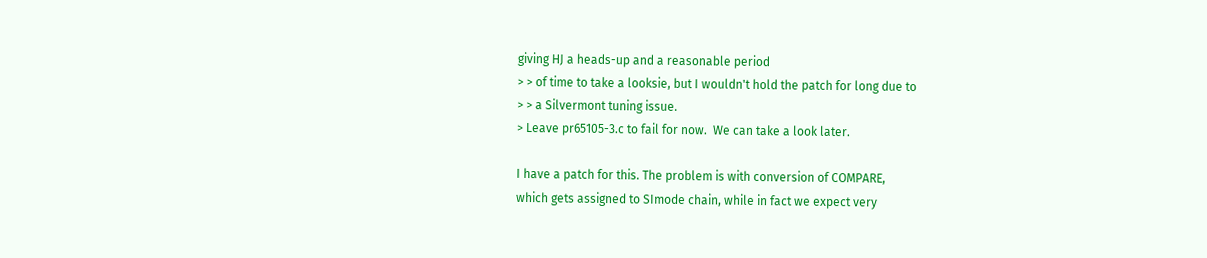giving HJ a heads-up and a reasonable period
> > of time to take a looksie, but I wouldn't hold the patch for long due to
> > a Silvermont tuning issue.
> Leave pr65105-3.c to fail for now.  We can take a look later.

I have a patch for this. The problem is with conversion of COMPARE,
which gets assigned to SImode chain, while in fact we expect very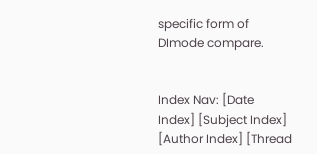specific form of DImode compare.


Index Nav: [Date Index] [Subject Index] [Author Index] [Thread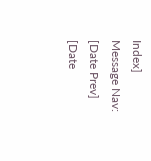Index]
Message Nav: [Date Prev] [Date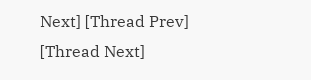Next] [Thread Prev] [Thread Next]